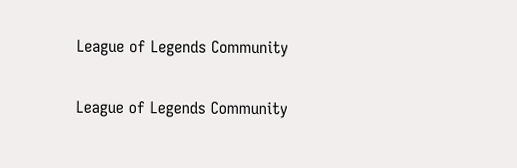League of Legends Community

League of Legends Community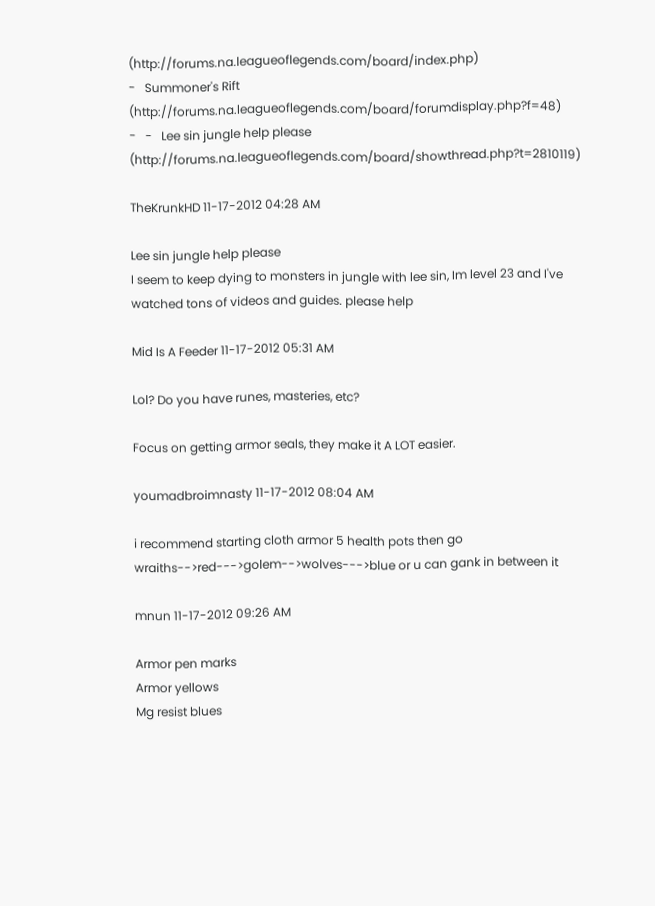(http://forums.na.leagueoflegends.com/board/index.php)
-   Summoner's Rift (http://forums.na.leagueoflegends.com/board/forumdisplay.php?f=48)
-   -   Lee sin jungle help please (http://forums.na.leagueoflegends.com/board/showthread.php?t=2810119)

TheKrunkHD 11-17-2012 04:28 AM

Lee sin jungle help please
I seem to keep dying to monsters in jungle with lee sin, Im level 23 and I've watched tons of videos and guides. please help

Mid Is A Feeder 11-17-2012 05:31 AM

Lol? Do you have runes, masteries, etc?

Focus on getting armor seals, they make it A LOT easier.

youmadbroimnasty 11-17-2012 08:04 AM

i recommend starting cloth armor 5 health pots then go wraiths-->red--->golem-->wolves--->blue or u can gank in between it

mnun 11-17-2012 09:26 AM

Armor pen marks
Armor yellows
Mg resist blues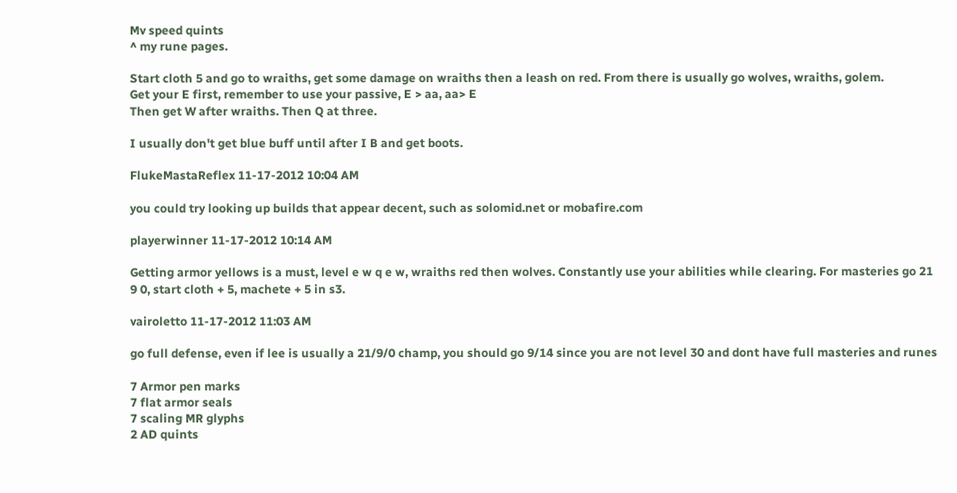Mv speed quints
^ my rune pages.

Start cloth 5 and go to wraiths, get some damage on wraiths then a leash on red. From there is usually go wolves, wraiths, golem.
Get your E first, remember to use your passive, E > aa, aa> E
Then get W after wraiths. Then Q at three.

I usually don't get blue buff until after I B and get boots.

FlukeMastaReflex 11-17-2012 10:04 AM

you could try looking up builds that appear decent, such as solomid.net or mobafire.com

playerwinner 11-17-2012 10:14 AM

Getting armor yellows is a must, level e w q e w, wraiths red then wolves. Constantly use your abilities while clearing. For masteries go 21 9 0, start cloth + 5, machete + 5 in s3.

vairoletto 11-17-2012 11:03 AM

go full defense, even if lee is usually a 21/9/0 champ, you should go 9/14 since you are not level 30 and dont have full masteries and runes

7 Armor pen marks
7 flat armor seals
7 scaling MR glyphs
2 AD quints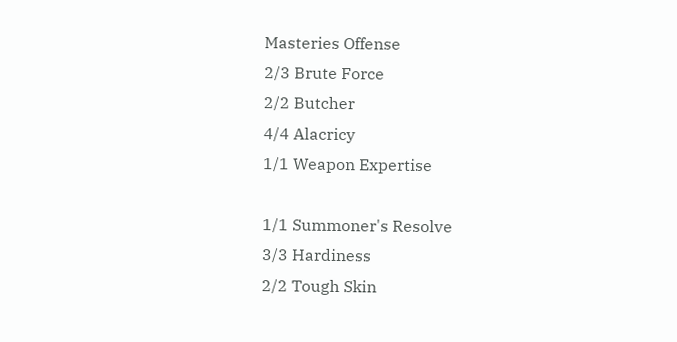Masteries Offense
2/3 Brute Force
2/2 Butcher
4/4 Alacricy
1/1 Weapon Expertise

1/1 Summoner's Resolve
3/3 Hardiness
2/2 Tough Skin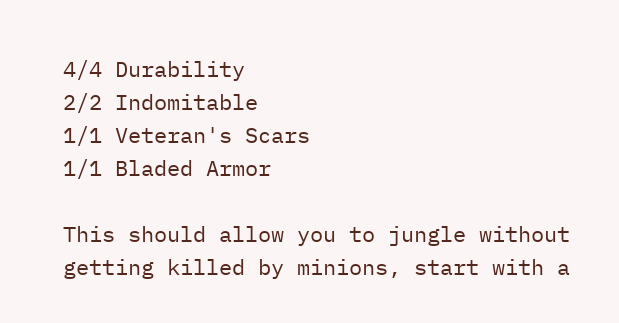4/4 Durability
2/2 Indomitable
1/1 Veteran's Scars
1/1 Bladed Armor

This should allow you to jungle without getting killed by minions, start with a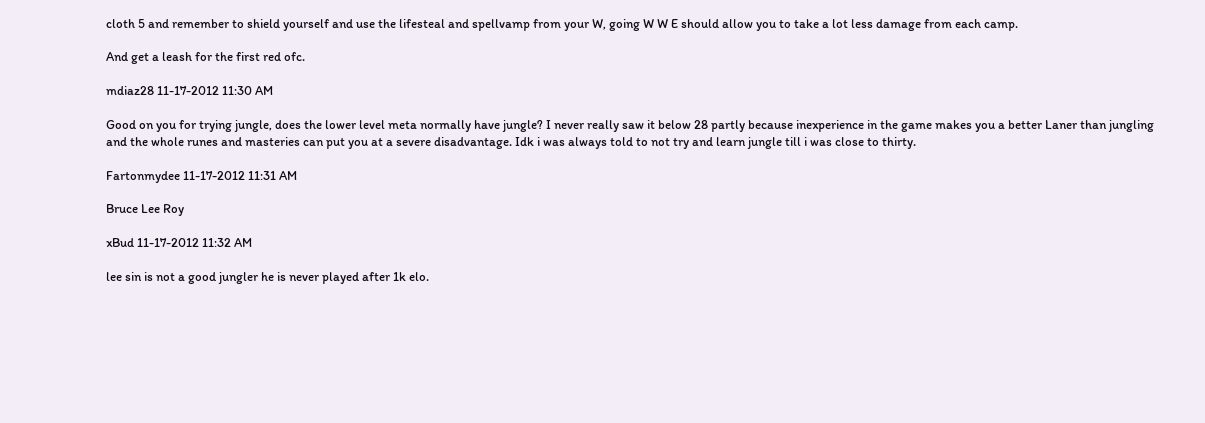cloth 5 and remember to shield yourself and use the lifesteal and spellvamp from your W, going W W E should allow you to take a lot less damage from each camp.

And get a leash for the first red ofc.

mdiaz28 11-17-2012 11:30 AM

Good on you for trying jungle, does the lower level meta normally have jungle? I never really saw it below 28 partly because inexperience in the game makes you a better Laner than jungling and the whole runes and masteries can put you at a severe disadvantage. Idk i was always told to not try and learn jungle till i was close to thirty.

Fartonmydee 11-17-2012 11:31 AM

Bruce Lee Roy

xBud 11-17-2012 11:32 AM

lee sin is not a good jungler he is never played after 1k elo.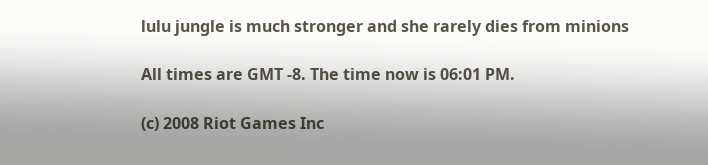lulu jungle is much stronger and she rarely dies from minions

All times are GMT -8. The time now is 06:01 PM.

(c) 2008 Riot Games Inc